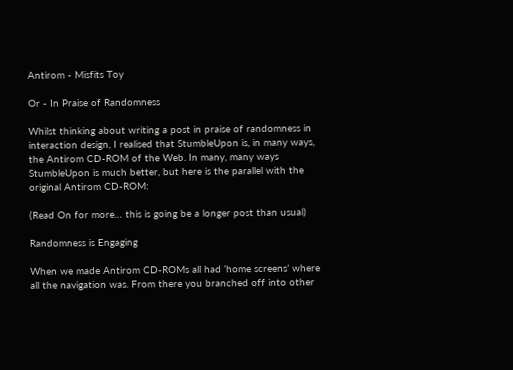Antirom - Misfits Toy

Or - In Praise of Randomness

Whilst thinking about writing a post in praise of randomness in interaction design, I realised that StumbleUpon is, in many ways, the Antirom CD-ROM of the Web. In many, many ways StumbleUpon is much better, but here is the parallel with the original Antirom CD-ROM:

(Read On for more… this is going be a longer post than usual)

Randomness is Engaging

When we made Antirom CD-ROMs all had ‘home screens’ where all the navigation was. From there you branched off into other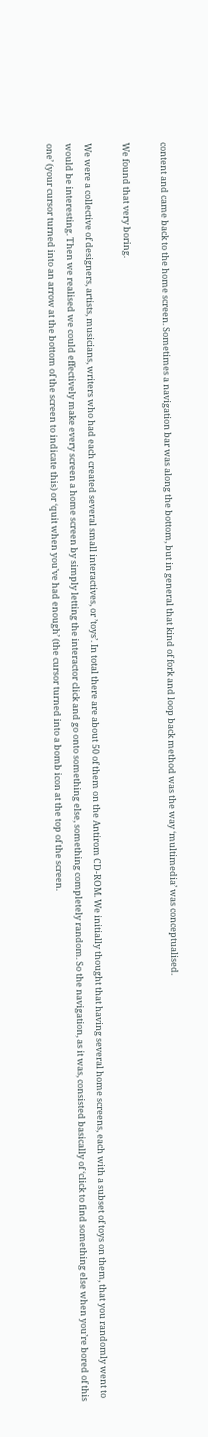content and came back to the home screen. Sometimes a navigation bar was along the bottom, but in general that kind of fork and loop back method was the way ‘multimedia’ was conceptualised.

We found that very boring.

We were a collective of designers, artists, musicians, writers who had each created several small interactives, or ’toys’. In total there are about 50 of them on the Antirom CD-ROM. We initially thought that having several home screens, each with a subset of toys on them, that you randomly went to would be interesting. Then we realised we could effectively make every screen a home screen by simply letting the interactor click and go onto something else, something completely random. So the navigation, as it was, consisted basically of ‘click to find something else when you’re bored of this one’ (your cursor turned into an arrow at the bottom of the screen to indicate this) or ‘quit when you’ve had enough’ (the cursor turned into a bomb icon at the top of the screen.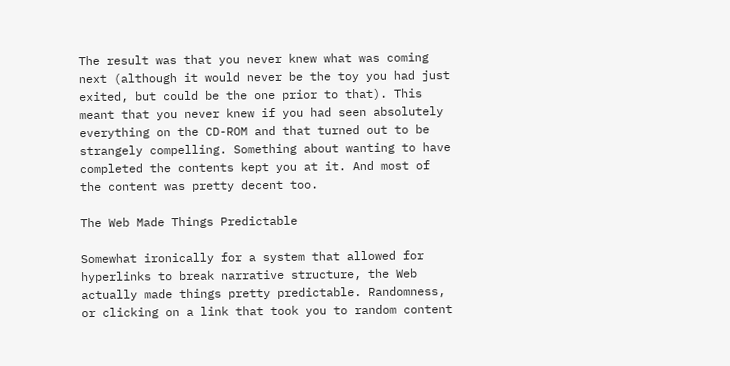The result was that you never knew what was coming next (although it would never be the toy you had just exited, but could be the one prior to that). This meant that you never knew if you had seen absolutely everything on the CD-ROM and that turned out to be strangely compelling. Something about wanting to have completed the contents kept you at it. And most of the content was pretty decent too.

The Web Made Things Predictable

Somewhat ironically for a system that allowed for hyperlinks to break narrative structure, the Web actually made things pretty predictable. Randomness, or clicking on a link that took you to random content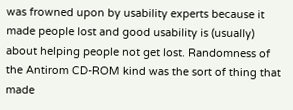was frowned upon by usability experts because it made people lost and good usability is (usually) about helping people not get lost. Randomness of the Antirom CD-ROM kind was the sort of thing that made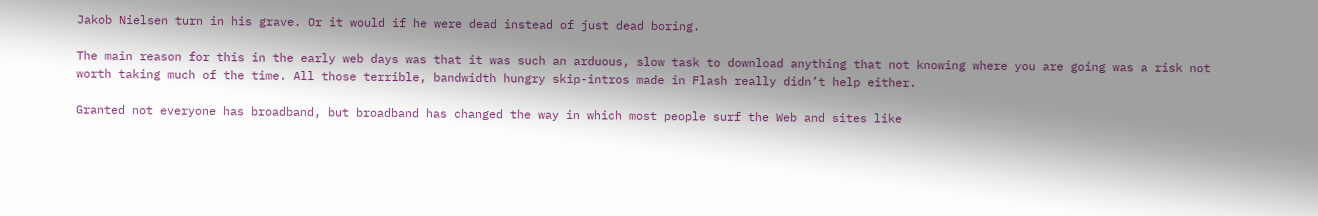Jakob Nielsen turn in his grave. Or it would if he were dead instead of just dead boring.

The main reason for this in the early web days was that it was such an arduous, slow task to download anything that not knowing where you are going was a risk not worth taking much of the time. All those terrible, bandwidth hungry skip-intros made in Flash really didn’t help either.

Granted not everyone has broadband, but broadband has changed the way in which most people surf the Web and sites like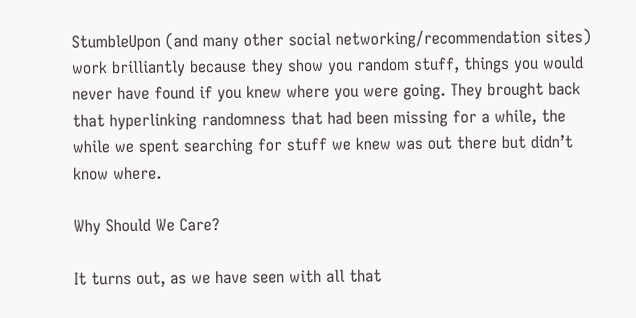StumbleUpon (and many other social networking/recommendation sites) work brilliantly because they show you random stuff, things you would never have found if you knew where you were going. They brought back that hyperlinking randomness that had been missing for a while, the while we spent searching for stuff we knew was out there but didn’t know where.

Why Should We Care?

It turns out, as we have seen with all that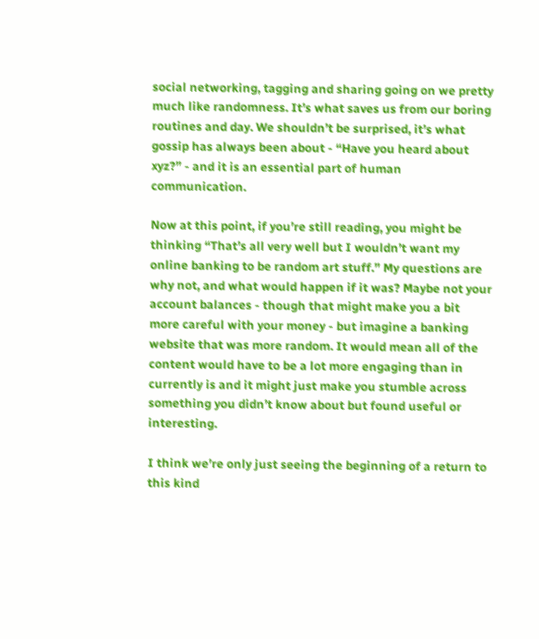social networking, tagging and sharing going on we pretty much like randomness. It’s what saves us from our boring routines and day. We shouldn’t be surprised, it’s what gossip has always been about - “Have you heard about xyz?” - and it is an essential part of human communication.

Now at this point, if you’re still reading, you might be thinking “That’s all very well but I wouldn’t want my online banking to be random art stuff.” My questions are why not, and what would happen if it was? Maybe not your account balances - though that might make you a bit more careful with your money - but imagine a banking website that was more random. It would mean all of the content would have to be a lot more engaging than in currently is and it might just make you stumble across something you didn’t know about but found useful or interesting.

I think we’re only just seeing the beginning of a return to this kind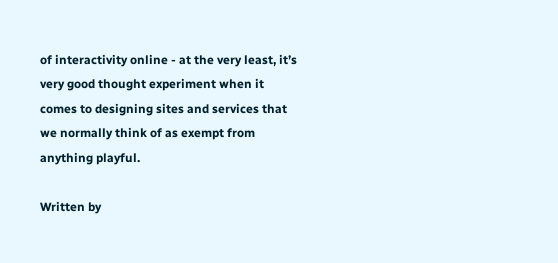of interactivity online - at the very least, it’s very good thought experiment when it comes to designing sites and services that we normally think of as exempt from anything playful.

Written by